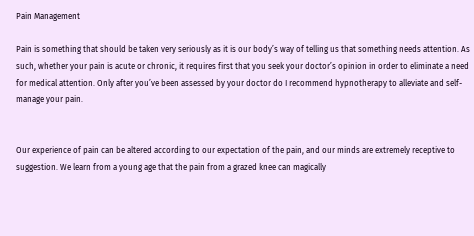Pain Management

Pain is something that should be taken very seriously as it is our body’s way of telling us that something needs attention. As such, whether your pain is acute or chronic, it requires first that you seek your doctor’s opinion in order to eliminate a need for medical attention. Only after you’ve been assessed by your doctor do I recommend hypnotherapy to alleviate and self-manage your pain.


Our experience of pain can be altered according to our expectation of the pain, and our minds are extremely receptive to suggestion. We learn from a young age that the pain from a grazed knee can magically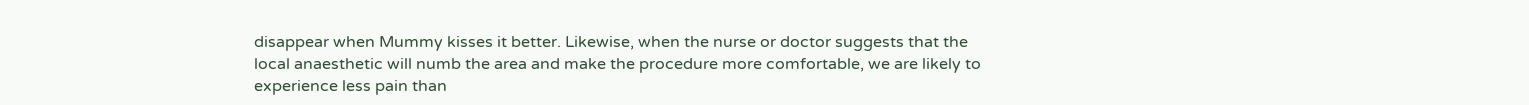disappear when Mummy kisses it better. Likewise, when the nurse or doctor suggests that the local anaesthetic will numb the area and make the procedure more comfortable, we are likely to experience less pain than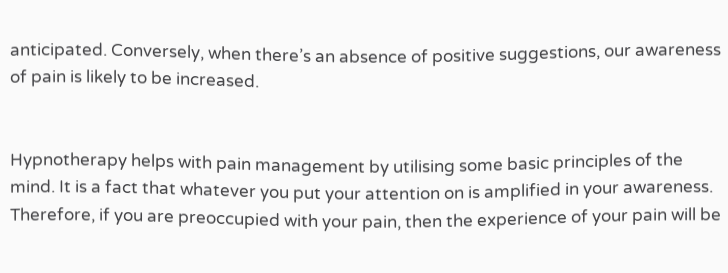anticipated. Conversely, when there’s an absence of positive suggestions, our awareness of pain is likely to be increased.


Hypnotherapy helps with pain management by utilising some basic principles of the mind. It is a fact that whatever you put your attention on is amplified in your awareness. Therefore, if you are preoccupied with your pain, then the experience of your pain will be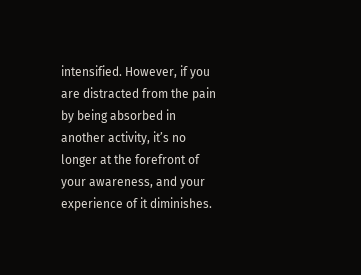intensified. However, if you are distracted from the pain by being absorbed in another activity, it’s no longer at the forefront of your awareness, and your experience of it diminishes.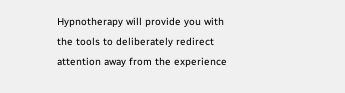Hypnotherapy will provide you with the tools to deliberately redirect attention away from the experience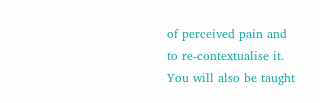of perceived pain and to re-contextualise it. You will also be taught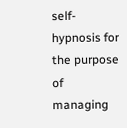self-hypnosis for the purpose of managing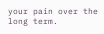your pain over the long term.